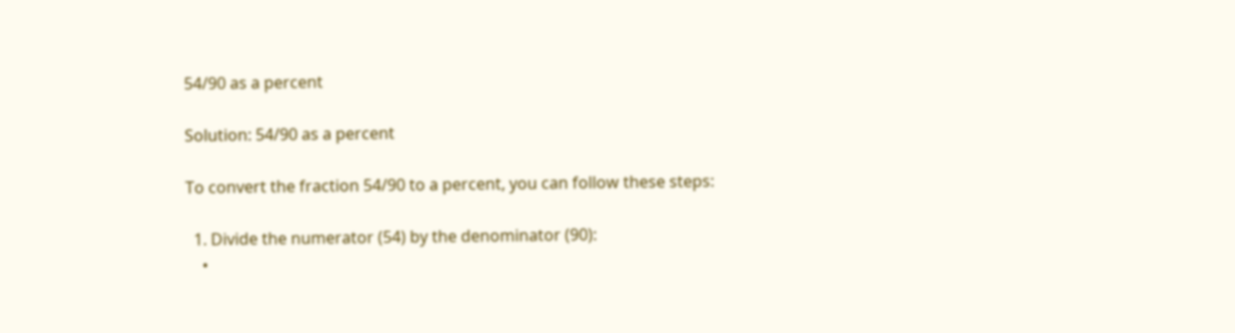54/90 as a percent

Solution: 54/90 as a percent

To convert the fraction 54/90 to a percent, you can follow these steps:

  1. Divide the numerator (54) by the denominator (90):
    •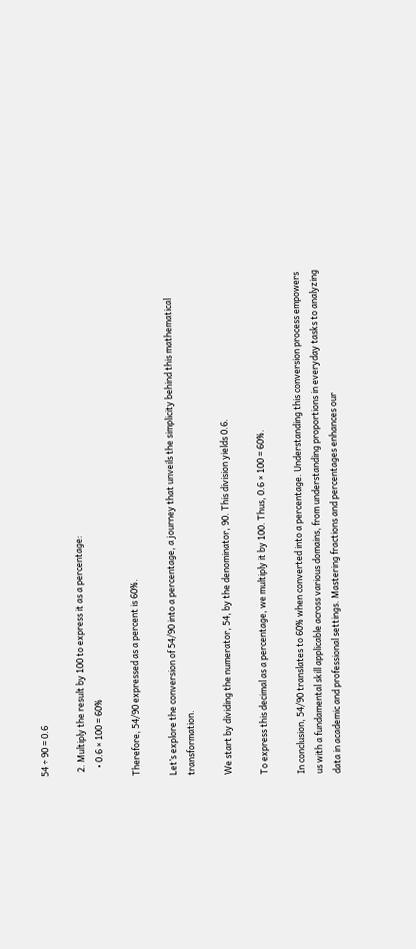54 ÷ 90 = 0.6

  2. Multiply the result by 100 to express it as a percentage:
    • 0.6 × 100 = 60%

Therefore, 54/90 expressed as a percent is 60%.

Let’s explore the conversion of 54/90 into a percentage, a journey that unveils the simplicity behind this mathematical transformation.

We start by dividing the numerator, 54, by the denominator, 90. This division yields 0.6.

To express this decimal as a percentage, we multiply it by 100. Thus, 0.6 × 100 = 60%.

In conclusion, 54/90 translates to 60% when converted into a percentage. Understanding this conversion process empowers us with a fundamental skill applicable across various domains, from understanding proportions in everyday tasks to analyzing data in academic and professional settings. Mastering fractions and percentages enhances our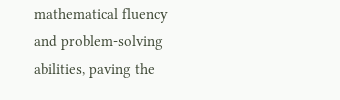mathematical fluency and problem-solving abilities, paving the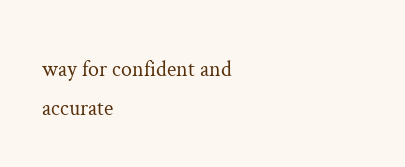way for confident and accurate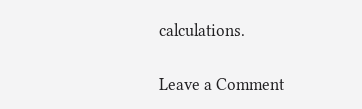calculations.

Leave a Comment